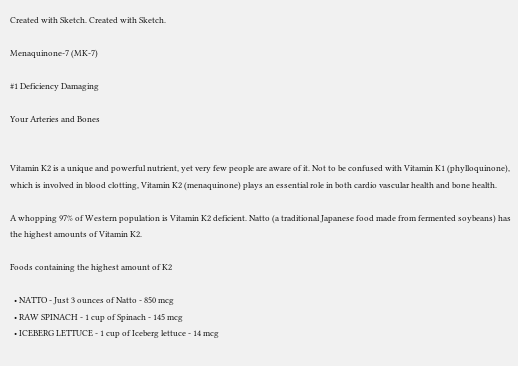Created with Sketch. Created with Sketch.

Menaquinone-7 (MK-7)

#1 Deficiency Damaging

Your Arteries and Bones


Vitamin K2 is a unique and powerful nutrient, yet very few people are aware of it. Not to be confused with Vitamin K1 (phylloquinone), which is involved in blood clotting, Vitamin K2 (menaquinone) plays an essential role in both cardio vascular health and bone health.

A whopping 97% of Western population is Vitamin K2 deficient. Natto (a traditional Japanese food made from fermented soybeans) has the highest amounts of Vitamin K2.

Foods containing the highest amount of K2

  • NATTO - Just 3 ounces of Natto - 850 mcg
  • RAW SPINACH - 1 cup of Spinach - 145 mcg
  • ICEBERG LETTUCE - 1 cup of Iceberg lettuce - 14 mcg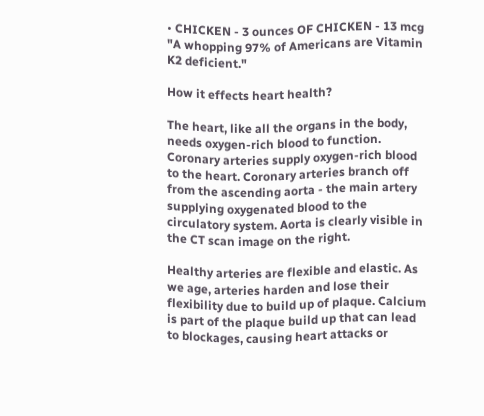• CHICKEN - 3 ounces OF CHICKEN - 13 mcg
"A whopping 97% of Americans are Vitamin K2 deficient."

How it effects heart health?

The heart, like all the organs in the body, needs oxygen-rich blood to function. Coronary arteries supply oxygen-rich blood to the heart. Coronary arteries branch off from the ascending aorta - the main artery supplying oxygenated blood to the circulatory system. Aorta is clearly visible in the CT scan image on the right.

Healthy arteries are flexible and elastic. As we age, arteries harden and lose their flexibility due to build up of plaque. Calcium is part of the plaque build up that can lead to blockages, causing heart attacks or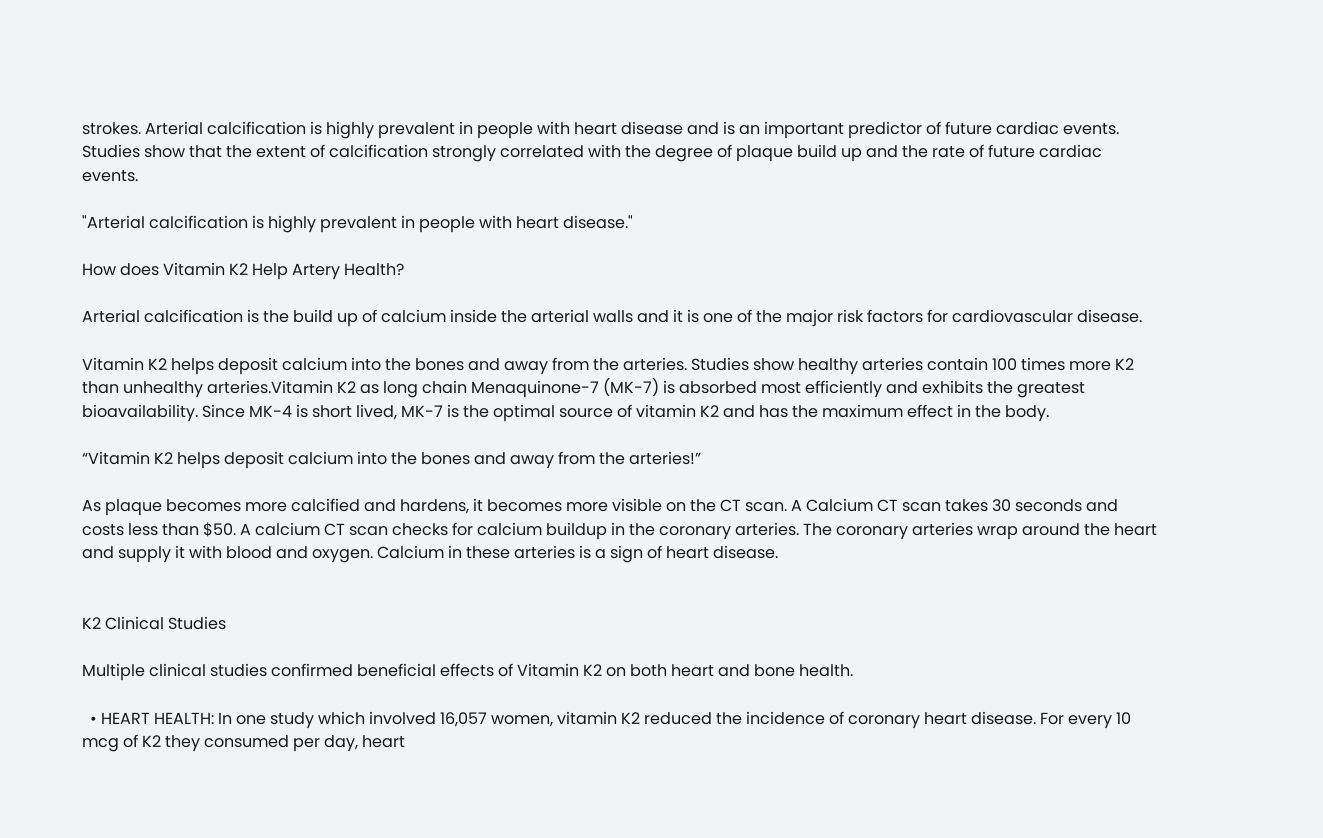strokes. Arterial calcification is highly prevalent in people with heart disease and is an important predictor of future cardiac events. Studies show that the extent of calcification strongly correlated with the degree of plaque build up and the rate of future cardiac events.

"Arterial calcification is highly prevalent in people with heart disease."

How does Vitamin K2 Help Artery Health?

Arterial calcification is the build up of calcium inside the arterial walls and it is one of the major risk factors for cardiovascular disease.

Vitamin K2 helps deposit calcium into the bones and away from the arteries. Studies show healthy arteries contain 100 times more K2 than unhealthy arteries.Vitamin K2 as long chain Menaquinone-7 (MK-7) is absorbed most efficiently and exhibits the greatest bioavailability. Since MK-4 is short lived, MK-7 is the optimal source of vitamin K2 and has the maximum effect in the body.

“Vitamin K2 helps deposit calcium into the bones and away from the arteries!”

As plaque becomes more calcified and hardens, it becomes more visible on the CT scan. A Calcium CT scan takes 30 seconds and costs less than $50. A calcium CT scan checks for calcium buildup in the coronary arteries. The coronary arteries wrap around the heart and supply it with blood and oxygen. Calcium in these arteries is a sign of heart disease.


K2 Clinical Studies

Multiple clinical studies confirmed beneficial effects of Vitamin K2 on both heart and bone health.

  • HEART HEALTH: In one study which involved 16,057 women, vitamin K2 reduced the incidence of coronary heart disease. For every 10 mcg of K2 they consumed per day, heart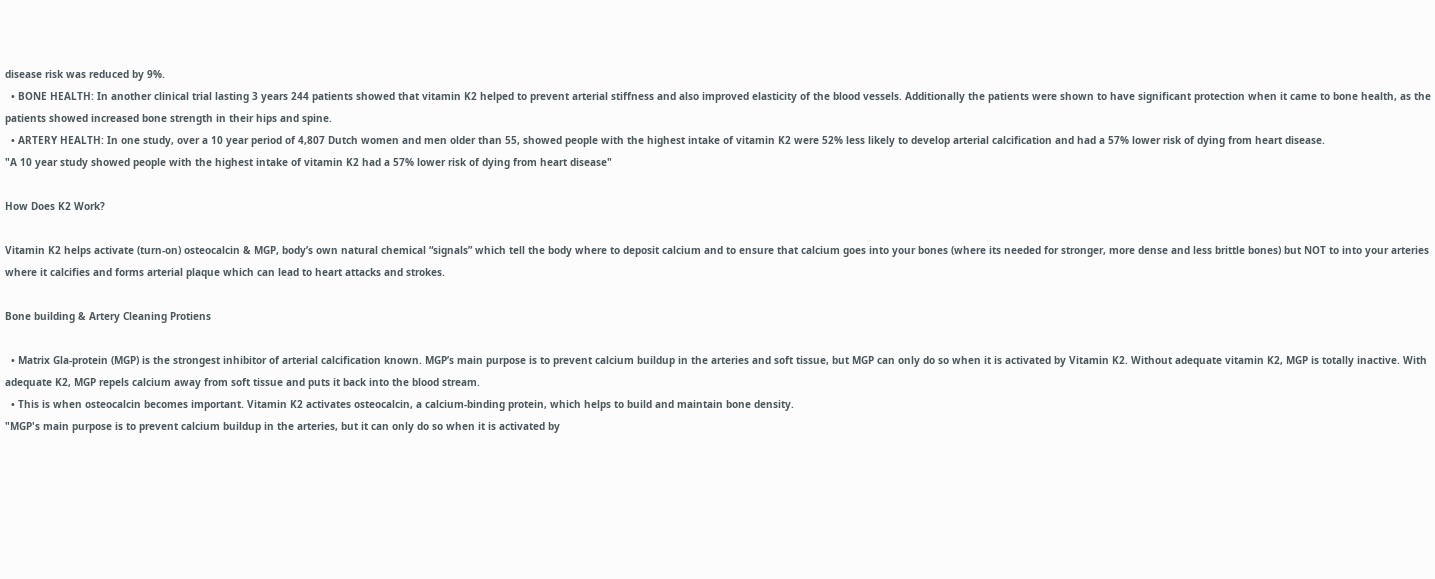disease risk was reduced by 9%.
  • BONE HEALTH: In another clinical trial lasting 3 years 244 patients showed that vitamin K2 helped to prevent arterial stiffness and also improved elasticity of the blood vessels. Additionally the patients were shown to have significant protection when it came to bone health, as the patients showed increased bone strength in their hips and spine.
  • ARTERY HEALTH: In one study, over a 10 year period of 4,807 Dutch women and men older than 55, showed people with the highest intake of vitamin K2 were 52% less likely to develop arterial calcification and had a 57% lower risk of dying from heart disease.
"A 10 year study showed people with the highest intake of vitamin K2 had a 57% lower risk of dying from heart disease"

How Does K2 Work?

Vitamin K2 helps activate (turn-on) osteocalcin & MGP, body’s own natural chemical “signals” which tell the body where to deposit calcium and to ensure that calcium goes into your bones (where its needed for stronger, more dense and less brittle bones) but NOT to into your arteries where it calcifies and forms arterial plaque which can lead to heart attacks and strokes.

Bone building & Artery Cleaning Protiens

  • Matrix Gla-protein (MGP) is the strongest inhibitor of arterial calcification known. MGP’s main purpose is to prevent calcium buildup in the arteries and soft tissue, but MGP can only do so when it is activated by Vitamin K2. Without adequate vitamin K2, MGP is totally inactive. With adequate K2, MGP repels calcium away from soft tissue and puts it back into the blood stream.
  • This is when osteocalcin becomes important. Vitamin K2 activates osteocalcin, a calcium-binding protein, which helps to build and maintain bone density.
"MGP's main purpose is to prevent calcium buildup in the arteries, but it can only do so when it is activated by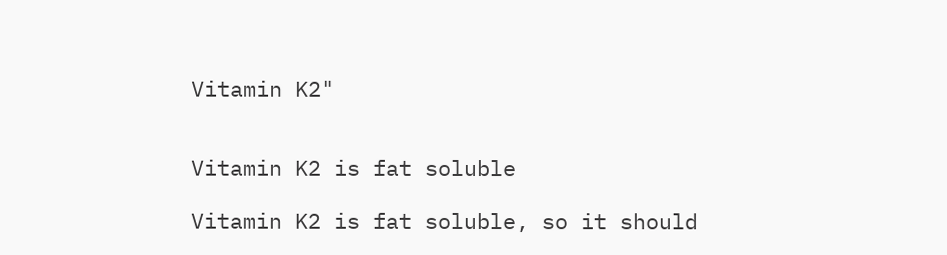Vitamin K2"


Vitamin K2 is fat soluble

Vitamin K2 is fat soluble, so it should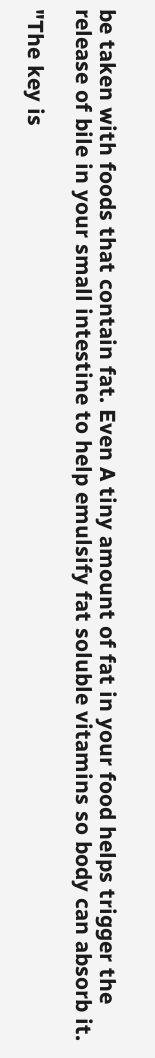be taken with foods that contain fat. Even A tiny amount of fat in your food helps trigger the release of bile in your small intestine to help emulsify fat soluble vitamins so body can absorb it.

"The key is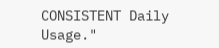CONSISTENT Daily Usage."